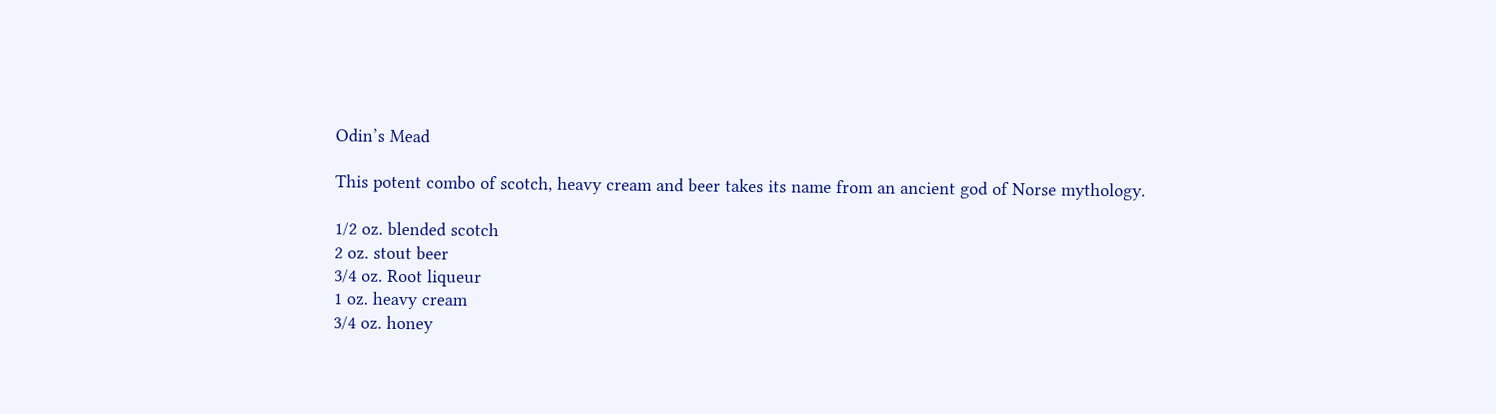Odin’s Mead

This potent combo of scotch, heavy cream and beer takes its name from an ancient god of Norse mythology.

1/2 oz. blended scotch
2 oz. stout beer
3/4 oz. Root liqueur
1 oz. heavy cream
3/4 oz. honey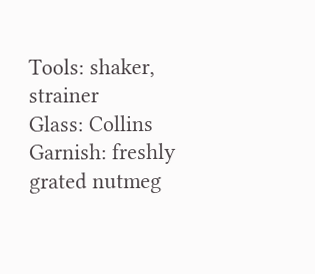Tools: shaker, strainer
Glass: Collins
Garnish: freshly grated nutmeg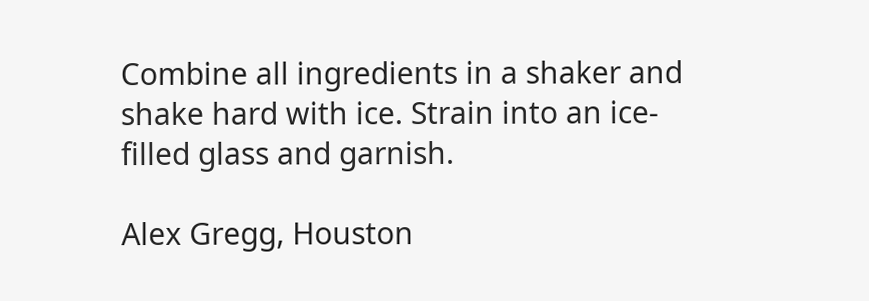Combine all ingredients in a shaker and shake hard with ice. Strain into an ice-filled glass and garnish.

Alex Gregg, Houston